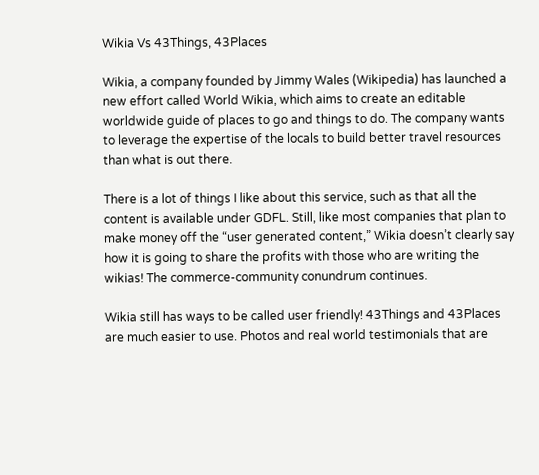Wikia Vs 43Things, 43Places

Wikia, a company founded by Jimmy Wales (Wikipedia) has launched a new effort called World Wikia, which aims to create an editable worldwide guide of places to go and things to do. The company wants to leverage the expertise of the locals to build better travel resources than what is out there.

There is a lot of things I like about this service, such as that all the content is available under GDFL. Still, like most companies that plan to make money off the “user generated content,” Wikia doesn’t clearly say how it is going to share the profits with those who are writing the wikias! The commerce-community conundrum continues.

Wikia still has ways to be called user friendly! 43Things and 43Places are much easier to use. Photos and real world testimonials that are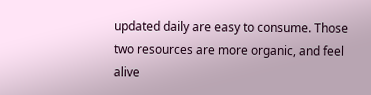updated daily are easy to consume. Those two resources are more organic, and feel alive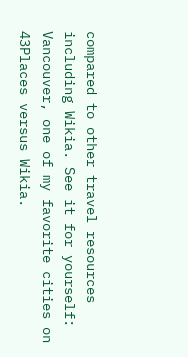compared to other travel resources including Wikia. See it for yourself: Vancouver, one of my favorite cities on 43Places versus Wikia.